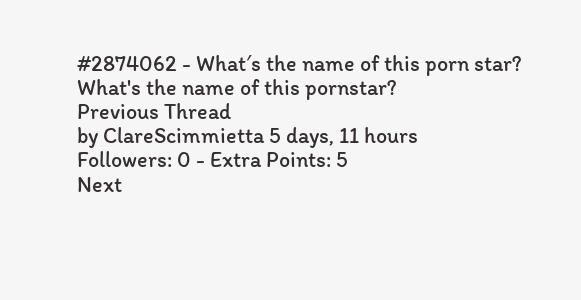#2874062 - What′s the name of this porn star?
What's the name of this pornstar?
Previous Thread
by ClareScimmietta 5 days, 11 hours
Followers: 0 - Extra Points: 5
Next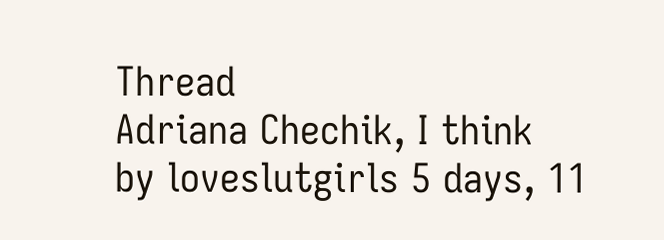Thread
Adriana Chechik, I think
by loveslutgirls 5 days, 11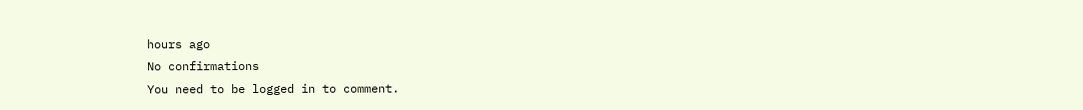hours ago
No confirmations
You need to be logged in to comment.